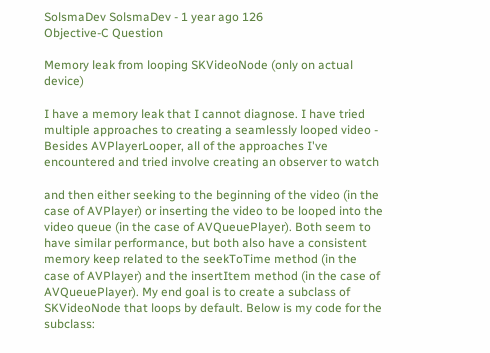SolsmaDev SolsmaDev - 1 year ago 126
Objective-C Question

Memory leak from looping SKVideoNode (only on actual device)

I have a memory leak that I cannot diagnose. I have tried multiple approaches to creating a seamlessly looped video - Besides AVPlayerLooper, all of the approaches I've encountered and tried involve creating an observer to watch

and then either seeking to the beginning of the video (in the case of AVPlayer) or inserting the video to be looped into the video queue (in the case of AVQueuePlayer). Both seem to have similar performance, but both also have a consistent memory keep related to the seekToTime method (in the case of AVPlayer) and the insertItem method (in the case of AVQueuePlayer). My end goal is to create a subclass of SKVideoNode that loops by default. Below is my code for the subclass: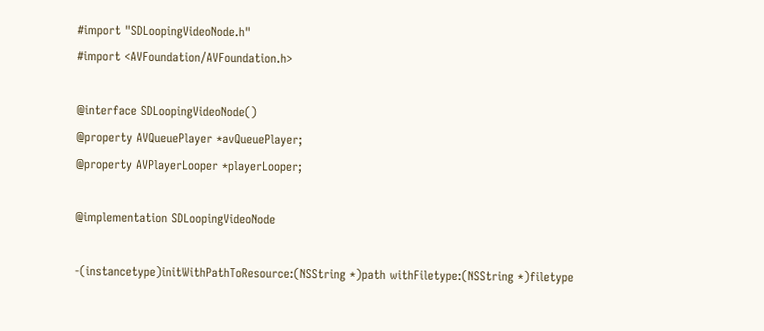#import "SDLoopingVideoNode.h"
#import <AVFoundation/AVFoundation.h>

@interface SDLoopingVideoNode()
@property AVQueuePlayer *avQueuePlayer;
@property AVPlayerLooper *playerLooper;

@implementation SDLoopingVideoNode

-(instancetype)initWithPathToResource:(NSString *)path withFiletype:(NSString *)filetype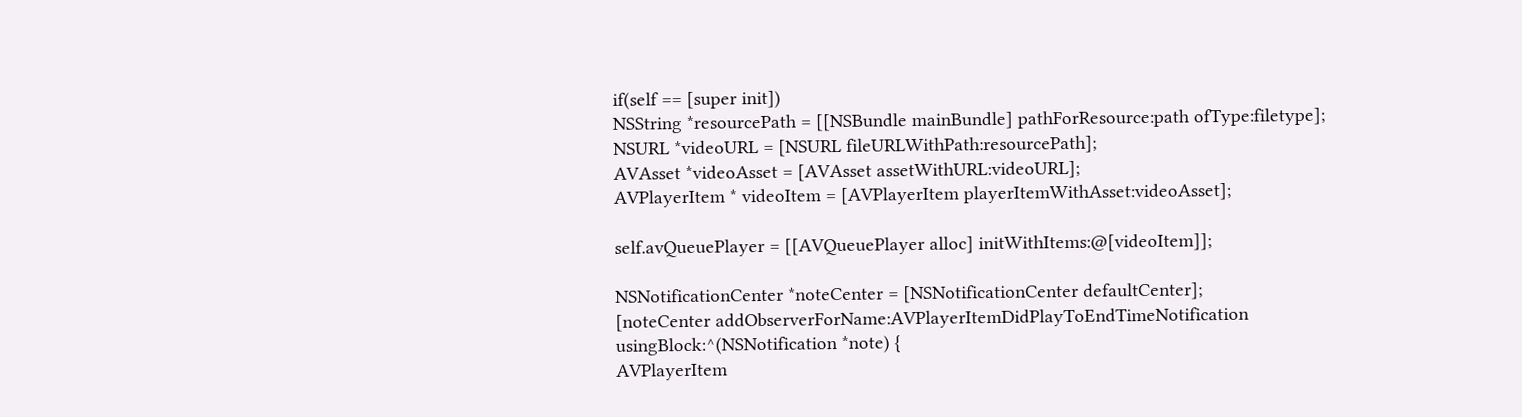if(self == [super init])
NSString *resourcePath = [[NSBundle mainBundle] pathForResource:path ofType:filetype];
NSURL *videoURL = [NSURL fileURLWithPath:resourcePath];
AVAsset *videoAsset = [AVAsset assetWithURL:videoURL];
AVPlayerItem * videoItem = [AVPlayerItem playerItemWithAsset:videoAsset];

self.avQueuePlayer = [[AVQueuePlayer alloc] initWithItems:@[videoItem]];

NSNotificationCenter *noteCenter = [NSNotificationCenter defaultCenter];
[noteCenter addObserverForName:AVPlayerItemDidPlayToEndTimeNotification
usingBlock:^(NSNotification *note) {
AVPlayerItem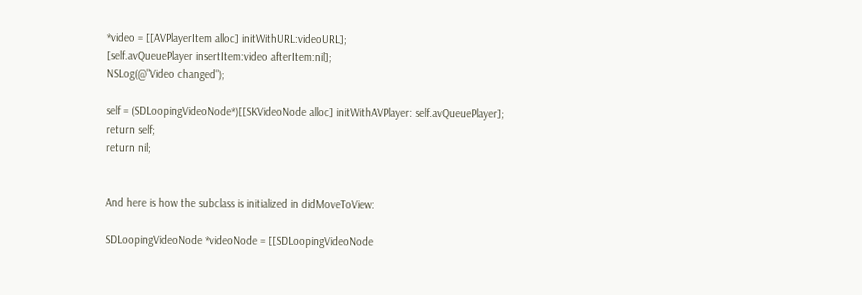*video = [[AVPlayerItem alloc] initWithURL:videoURL];
[self.avQueuePlayer insertItem:video afterItem:nil];
NSLog(@"Video changed");

self = (SDLoopingVideoNode*)[[SKVideoNode alloc] initWithAVPlayer: self.avQueuePlayer];
return self;
return nil;


And here is how the subclass is initialized in didMoveToView:

SDLoopingVideoNode *videoNode = [[SDLoopingVideoNode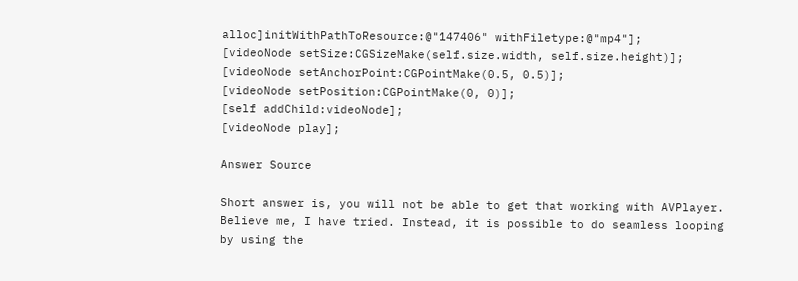alloc]initWithPathToResource:@"147406" withFiletype:@"mp4"];
[videoNode setSize:CGSizeMake(self.size.width, self.size.height)];
[videoNode setAnchorPoint:CGPointMake(0.5, 0.5)];
[videoNode setPosition:CGPointMake(0, 0)];
[self addChild:videoNode];
[videoNode play];

Answer Source

Short answer is, you will not be able to get that working with AVPlayer. Believe me, I have tried. Instead, it is possible to do seamless looping by using the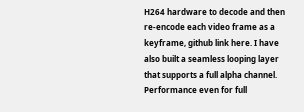H264 hardware to decode and then re-encode each video frame as a keyframe, github link here. I have also built a seamless looping layer that supports a full alpha channel. Performance even for full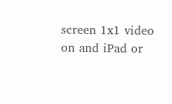screen 1x1 video on and iPad or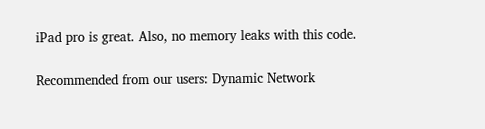iPad pro is great. Also, no memory leaks with this code.

Recommended from our users: Dynamic Network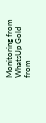Monitoring from WhatsUp Gold from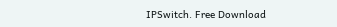IPSwitch. Free Download